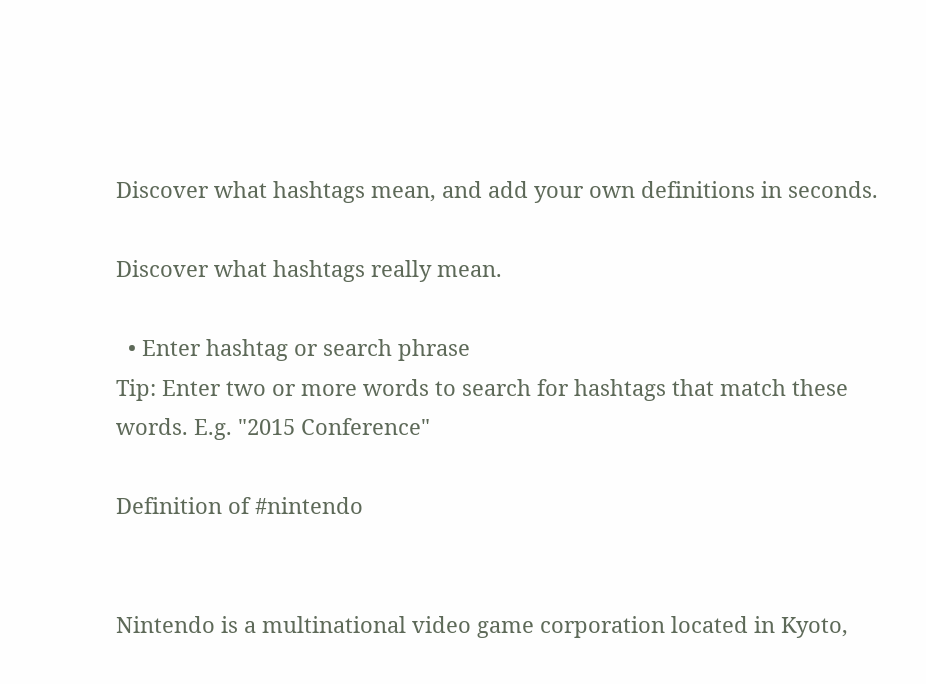Discover what hashtags mean, and add your own definitions in seconds.

Discover what hashtags really mean.

  • Enter hashtag or search phrase
Tip: Enter two or more words to search for hashtags that match these words. E.g. "2015 Conference"

Definition of #nintendo


Nintendo is a multinational video game corporation located in Kyoto,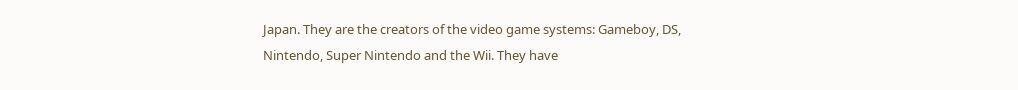Japan. They are the creators of the video game systems: Gameboy, DS, Nintendo, Super Nintendo and the Wii. They have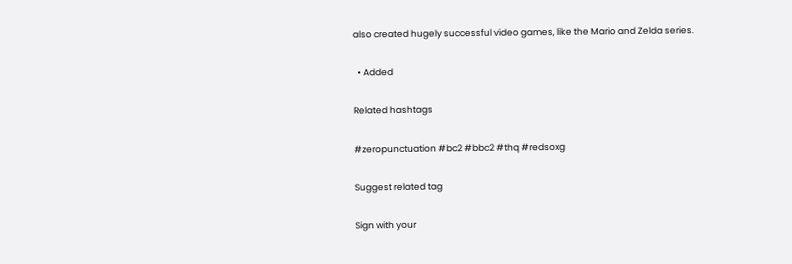also created hugely successful video games, like the Mario and Zelda series.

  • Added

Related hashtags

#zeropunctuation #bc2 #bbc2 #thq #redsoxg

Suggest related tag

Sign with your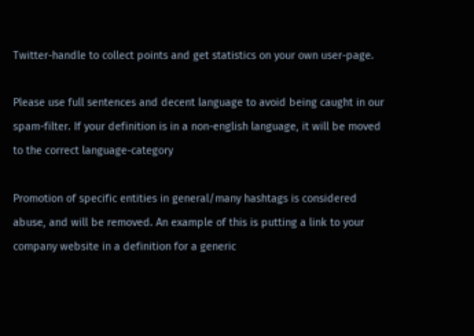Twitter-handle to collect points and get statistics on your own user-page.

Please use full sentences and decent language to avoid being caught in our spam-filter. If your definition is in a non-english language, it will be moved to the correct language-category

Promotion of specific entities in general/many hashtags is considered abuse, and will be removed. An example of this is putting a link to your company website in a definition for a generic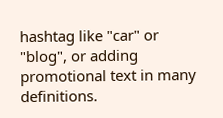hashtag like "car" or "blog", or adding promotional text in many definitions.